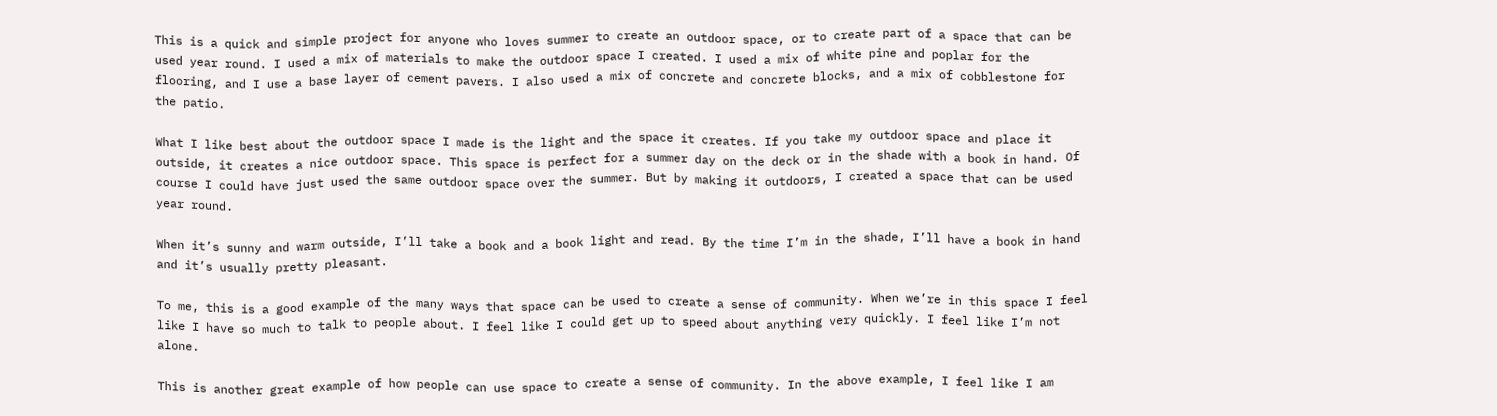This is a quick and simple project for anyone who loves summer to create an outdoor space, or to create part of a space that can be used year round. I used a mix of materials to make the outdoor space I created. I used a mix of white pine and poplar for the flooring, and I use a base layer of cement pavers. I also used a mix of concrete and concrete blocks, and a mix of cobblestone for the patio.

What I like best about the outdoor space I made is the light and the space it creates. If you take my outdoor space and place it outside, it creates a nice outdoor space. This space is perfect for a summer day on the deck or in the shade with a book in hand. Of course I could have just used the same outdoor space over the summer. But by making it outdoors, I created a space that can be used year round.

When it’s sunny and warm outside, I’ll take a book and a book light and read. By the time I’m in the shade, I’ll have a book in hand and it’s usually pretty pleasant.

To me, this is a good example of the many ways that space can be used to create a sense of community. When we’re in this space I feel like I have so much to talk to people about. I feel like I could get up to speed about anything very quickly. I feel like I’m not alone.

This is another great example of how people can use space to create a sense of community. In the above example, I feel like I am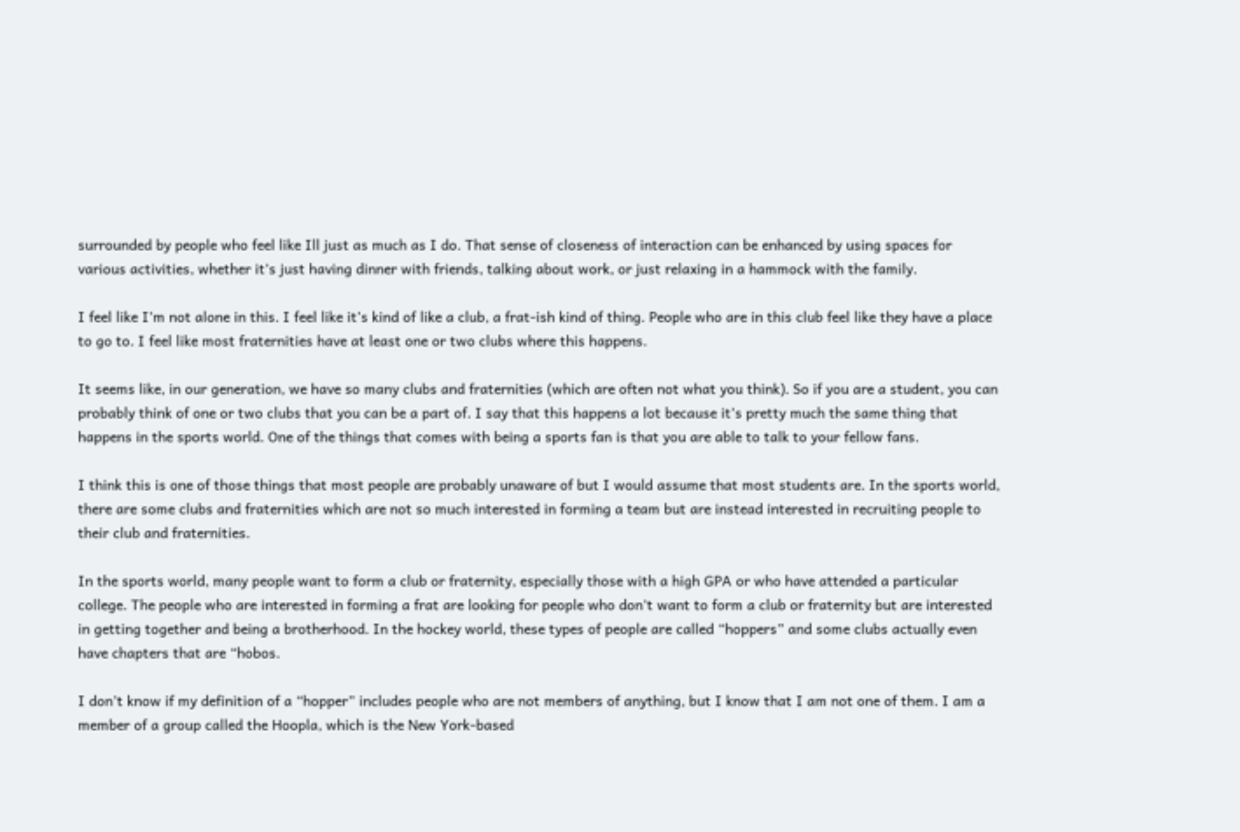surrounded by people who feel like Ill just as much as I do. That sense of closeness of interaction can be enhanced by using spaces for various activities, whether it’s just having dinner with friends, talking about work, or just relaxing in a hammock with the family.

I feel like I’m not alone in this. I feel like it’s kind of like a club, a frat-ish kind of thing. People who are in this club feel like they have a place to go to. I feel like most fraternities have at least one or two clubs where this happens.

It seems like, in our generation, we have so many clubs and fraternities (which are often not what you think). So if you are a student, you can probably think of one or two clubs that you can be a part of. I say that this happens a lot because it’s pretty much the same thing that happens in the sports world. One of the things that comes with being a sports fan is that you are able to talk to your fellow fans.

I think this is one of those things that most people are probably unaware of but I would assume that most students are. In the sports world, there are some clubs and fraternities which are not so much interested in forming a team but are instead interested in recruiting people to their club and fraternities.

In the sports world, many people want to form a club or fraternity, especially those with a high GPA or who have attended a particular college. The people who are interested in forming a frat are looking for people who don’t want to form a club or fraternity but are interested in getting together and being a brotherhood. In the hockey world, these types of people are called “hoppers” and some clubs actually even have chapters that are “hobos.

I don’t know if my definition of a “hopper” includes people who are not members of anything, but I know that I am not one of them. I am a member of a group called the Hoopla, which is the New York-based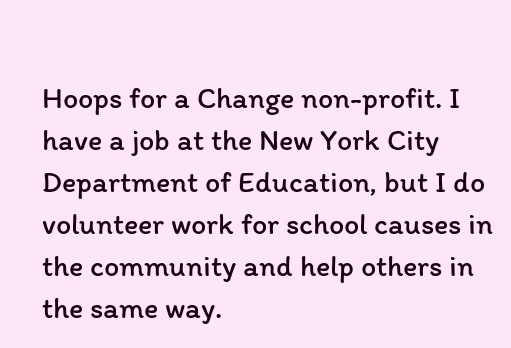Hoops for a Change non-profit. I have a job at the New York City Department of Education, but I do volunteer work for school causes in the community and help others in the same way.